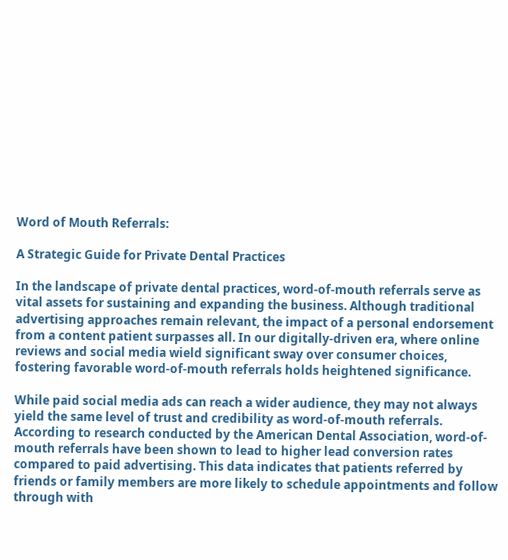Word of Mouth Referrals:

A Strategic Guide for Private Dental Practices

In the landscape of private dental practices, word-of-mouth referrals serve as vital assets for sustaining and expanding the business. Although traditional advertising approaches remain relevant, the impact of a personal endorsement from a content patient surpasses all. In our digitally-driven era, where online reviews and social media wield significant sway over consumer choices, fostering favorable word-of-mouth referrals holds heightened significance.

While paid social media ads can reach a wider audience, they may not always yield the same level of trust and credibility as word-of-mouth referrals. According to research conducted by the American Dental Association, word-of-mouth referrals have been shown to lead to higher lead conversion rates compared to paid advertising. This data indicates that patients referred by friends or family members are more likely to schedule appointments and follow through with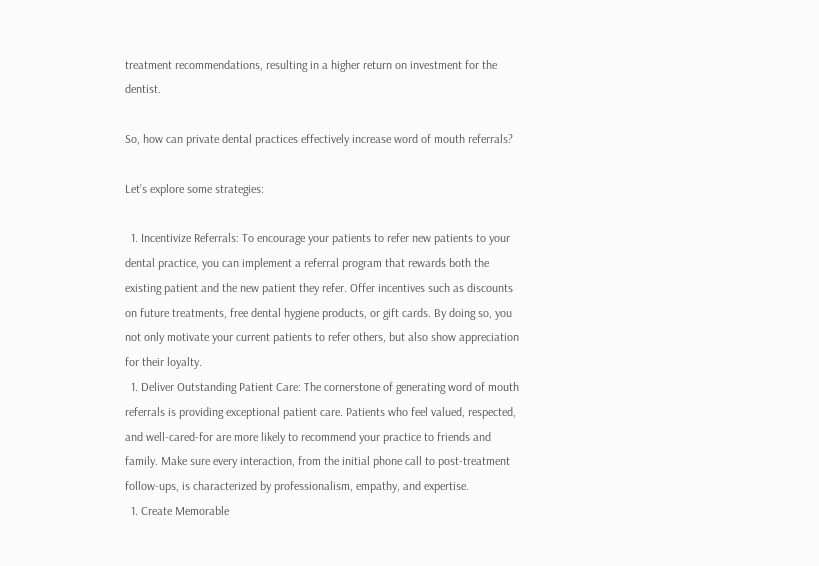treatment recommendations, resulting in a higher return on investment for the dentist.

So, how can private dental practices effectively increase word of mouth referrals?

Let’s explore some strategies:

  1. Incentivize Referrals: To encourage your patients to refer new patients to your dental practice, you can implement a referral program that rewards both the existing patient and the new patient they refer. Offer incentives such as discounts on future treatments, free dental hygiene products, or gift cards. By doing so, you not only motivate your current patients to refer others, but also show appreciation for their loyalty.
  1. Deliver Outstanding Patient Care: The cornerstone of generating word of mouth referrals is providing exceptional patient care. Patients who feel valued, respected, and well-cared-for are more likely to recommend your practice to friends and family. Make sure every interaction, from the initial phone call to post-treatment follow-ups, is characterized by professionalism, empathy, and expertise.
  1. Create Memorable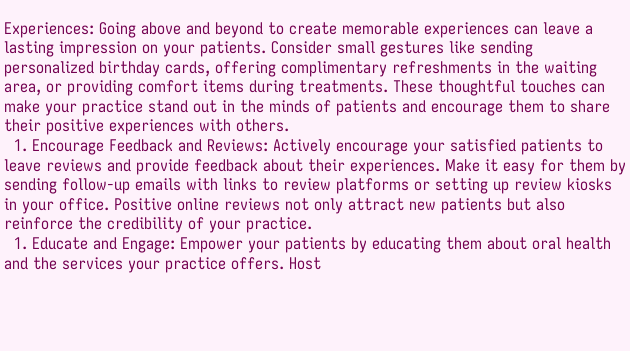Experiences: Going above and beyond to create memorable experiences can leave a lasting impression on your patients. Consider small gestures like sending personalized birthday cards, offering complimentary refreshments in the waiting area, or providing comfort items during treatments. These thoughtful touches can make your practice stand out in the minds of patients and encourage them to share their positive experiences with others.
  1. Encourage Feedback and Reviews: Actively encourage your satisfied patients to leave reviews and provide feedback about their experiences. Make it easy for them by sending follow-up emails with links to review platforms or setting up review kiosks in your office. Positive online reviews not only attract new patients but also reinforce the credibility of your practice.
  1. Educate and Engage: Empower your patients by educating them about oral health and the services your practice offers. Host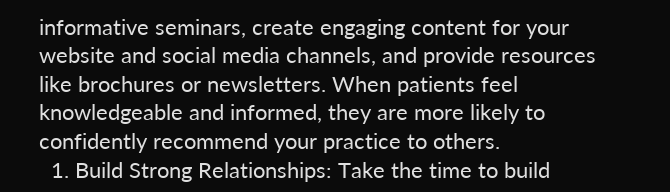informative seminars, create engaging content for your website and social media channels, and provide resources like brochures or newsletters. When patients feel knowledgeable and informed, they are more likely to confidently recommend your practice to others.
  1. Build Strong Relationships: Take the time to build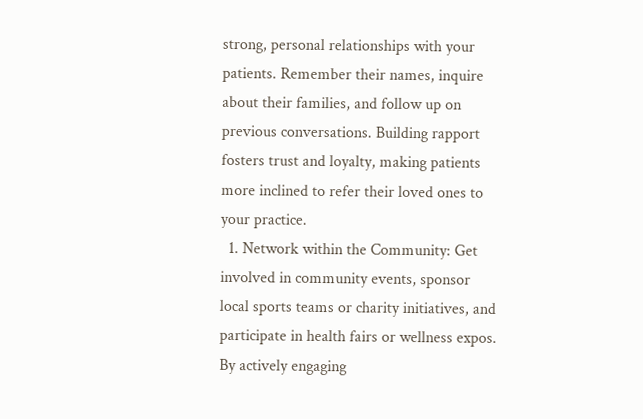strong, personal relationships with your patients. Remember their names, inquire about their families, and follow up on previous conversations. Building rapport fosters trust and loyalty, making patients more inclined to refer their loved ones to your practice.
  1. Network within the Community: Get involved in community events, sponsor local sports teams or charity initiatives, and participate in health fairs or wellness expos. By actively engaging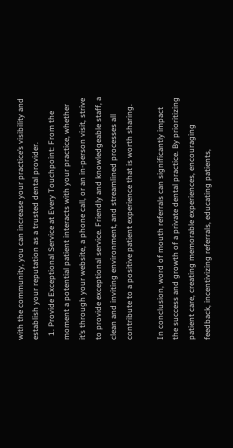with the community, you can increase your practice’s visibility and establish your reputation as a trusted dental provider.
  1. Provide Exceptional Service at Every Touchpoint: From the moment a potential patient interacts with your practice, whether it’s through your website, a phone call, or an in-person visit, strive to provide exceptional service. Friendly and knowledgeable staff, a clean and inviting environment, and streamlined processes all contribute to a positive patient experience that is worth sharing.

In conclusion, word of mouth referrals can significantly impact the success and growth of a private dental practice. By prioritizing patient care, creating memorable experiences, encouraging feedback, incentivizing referrals, educating patients,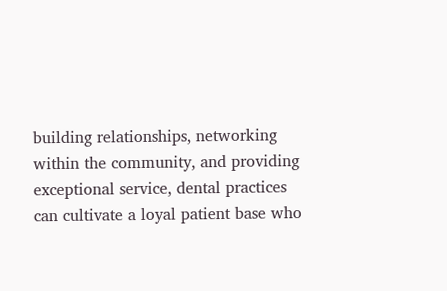building relationships, networking within the community, and providing exceptional service, dental practices can cultivate a loyal patient base who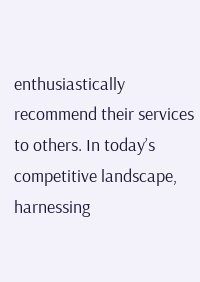enthusiastically recommend their services to others. In today’s competitive landscape, harnessing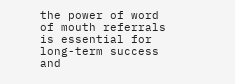the power of word of mouth referrals is essential for long-term success and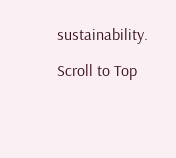sustainability.

Scroll to Top